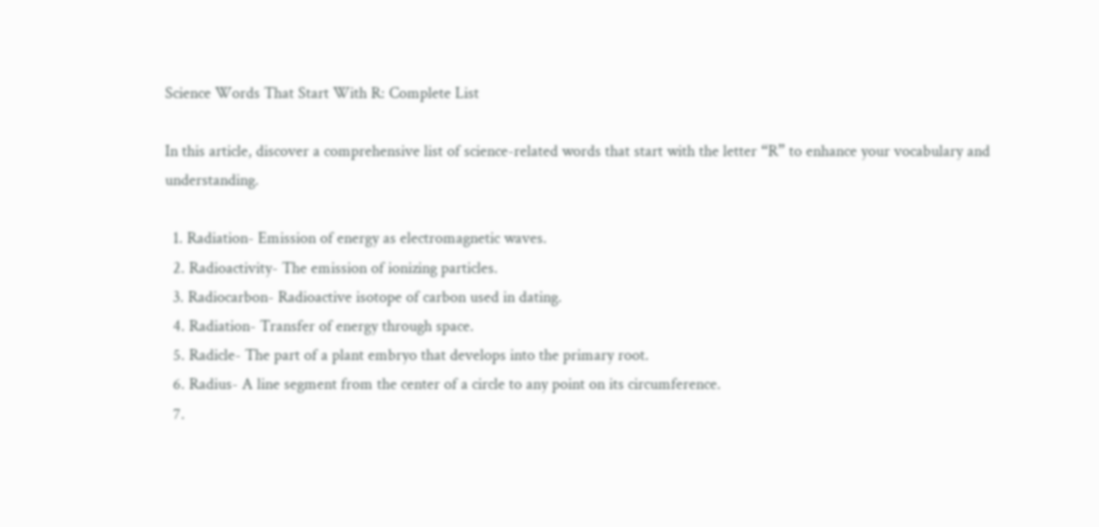Science Words That Start With R: Complete List

In this article, discover a comprehensive list of science-related words that start with the letter “R” to enhance your vocabulary and understanding.

  1. Radiation- Emission of energy as electromagnetic waves.
  2. Radioactivity- The emission of ionizing particles.
  3. Radiocarbon- Radioactive isotope of carbon used in dating.
  4. Radiation- Transfer of energy through space.
  5. Radicle- The part of a plant embryo that develops into the primary root.
  6. Radius- A line segment from the center of a circle to any point on its circumference.
  7.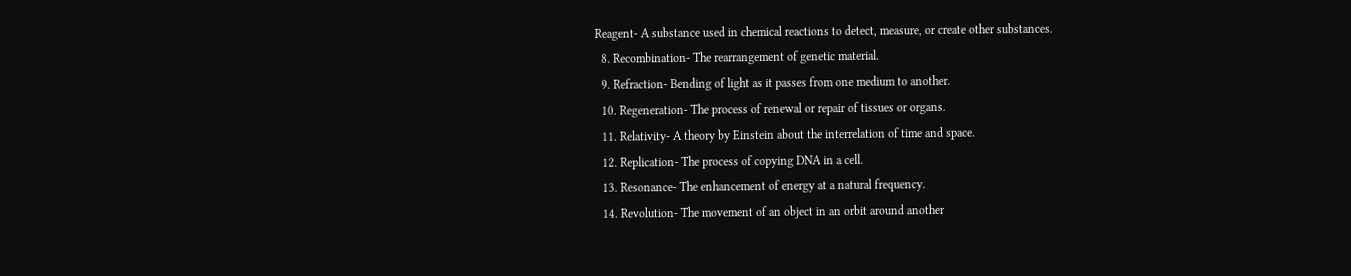Reagent- A substance used in chemical reactions to detect, measure, or create other substances.
  8. Recombination- The rearrangement of genetic material.
  9. Refraction- Bending of light as it passes from one medium to another.
  10. Regeneration- The process of renewal or repair of tissues or organs.
  11. Relativity- A theory by Einstein about the interrelation of time and space.
  12. Replication- The process of copying DNA in a cell.
  13. Resonance- The enhancement of energy at a natural frequency.
  14. Revolution- The movement of an object in an orbit around another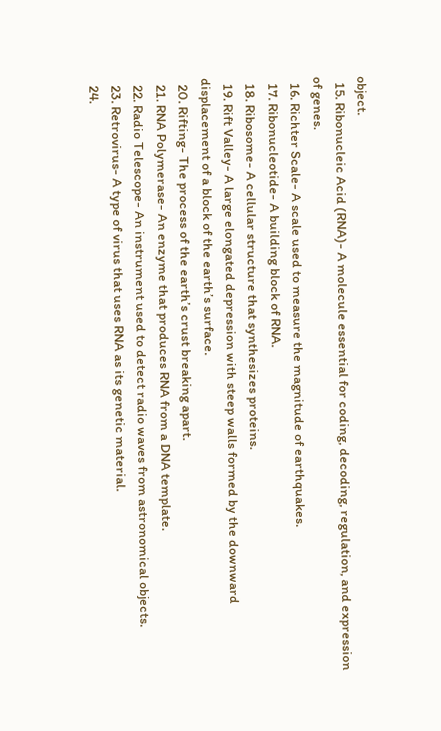object.
  15. Ribonucleic Acid (RNA)- A molecule essential for coding, decoding, regulation, and expression of genes.
  16. Richter Scale- A scale used to measure the magnitude of earthquakes.
  17. Ribonucleotide- A building block of RNA.
  18. Ribosome- A cellular structure that synthesizes proteins.
  19. Rift Valley- A large elongated depression with steep walls formed by the downward displacement of a block of the earth’s surface.
  20. Rifting- The process of the earth’s crust breaking apart.
  21. RNA Polymerase- An enzyme that produces RNA from a DNA template.
  22. Radio Telescope- An instrument used to detect radio waves from astronomical objects.
  23. Retrovirus- A type of virus that uses RNA as its genetic material.
  24.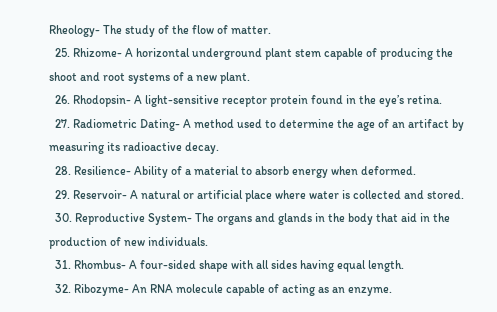Rheology- The study of the flow of matter.
  25. Rhizome- A horizontal underground plant stem capable of producing the shoot and root systems of a new plant.
  26. Rhodopsin- A light-sensitive receptor protein found in the eye’s retina.
  27. Radiometric Dating- A method used to determine the age of an artifact by measuring its radioactive decay.
  28. Resilience- Ability of a material to absorb energy when deformed.
  29. Reservoir- A natural or artificial place where water is collected and stored.
  30. Reproductive System- The organs and glands in the body that aid in the production of new individuals.
  31. Rhombus- A four-sided shape with all sides having equal length.
  32. Ribozyme- An RNA molecule capable of acting as an enzyme.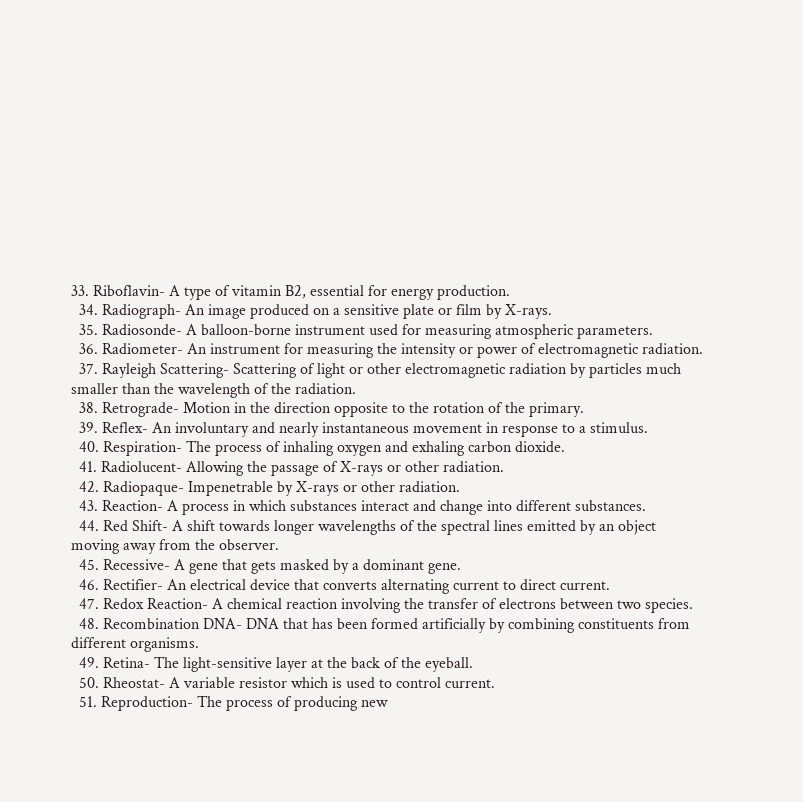33. Riboflavin- A type of vitamin B2, essential for energy production.
  34. Radiograph- An image produced on a sensitive plate or film by X-rays.
  35. Radiosonde- A balloon-borne instrument used for measuring atmospheric parameters.
  36. Radiometer- An instrument for measuring the intensity or power of electromagnetic radiation.
  37. Rayleigh Scattering- Scattering of light or other electromagnetic radiation by particles much smaller than the wavelength of the radiation.
  38. Retrograde- Motion in the direction opposite to the rotation of the primary.
  39. Reflex- An involuntary and nearly instantaneous movement in response to a stimulus.
  40. Respiration- The process of inhaling oxygen and exhaling carbon dioxide.
  41. Radiolucent- Allowing the passage of X-rays or other radiation.
  42. Radiopaque- Impenetrable by X-rays or other radiation.
  43. Reaction- A process in which substances interact and change into different substances.
  44. Red Shift- A shift towards longer wavelengths of the spectral lines emitted by an object moving away from the observer.
  45. Recessive- A gene that gets masked by a dominant gene.
  46. Rectifier- An electrical device that converts alternating current to direct current.
  47. Redox Reaction- A chemical reaction involving the transfer of electrons between two species.
  48. Recombination DNA- DNA that has been formed artificially by combining constituents from different organisms.
  49. Retina- The light-sensitive layer at the back of the eyeball.
  50. Rheostat- A variable resistor which is used to control current.
  51. Reproduction- The process of producing new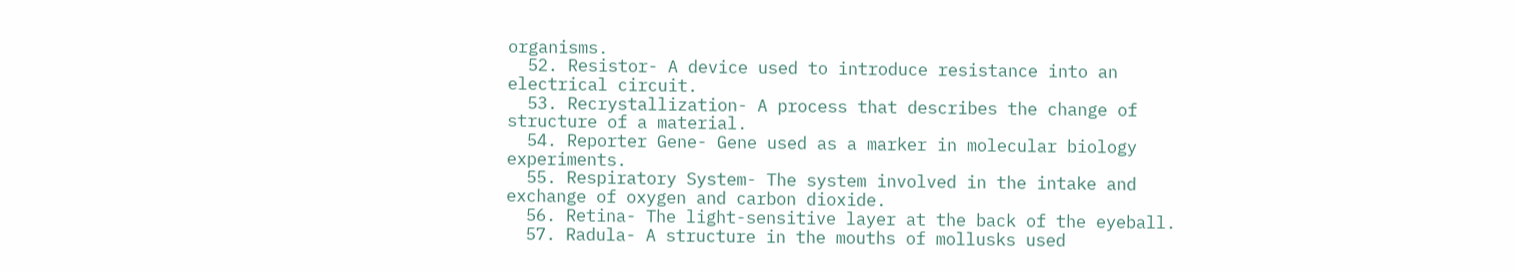organisms.
  52. Resistor- A device used to introduce resistance into an electrical circuit.
  53. Recrystallization- A process that describes the change of structure of a material.
  54. Reporter Gene- Gene used as a marker in molecular biology experiments.
  55. Respiratory System- The system involved in the intake and exchange of oxygen and carbon dioxide.
  56. Retina- The light-sensitive layer at the back of the eyeball.
  57. Radula- A structure in the mouths of mollusks used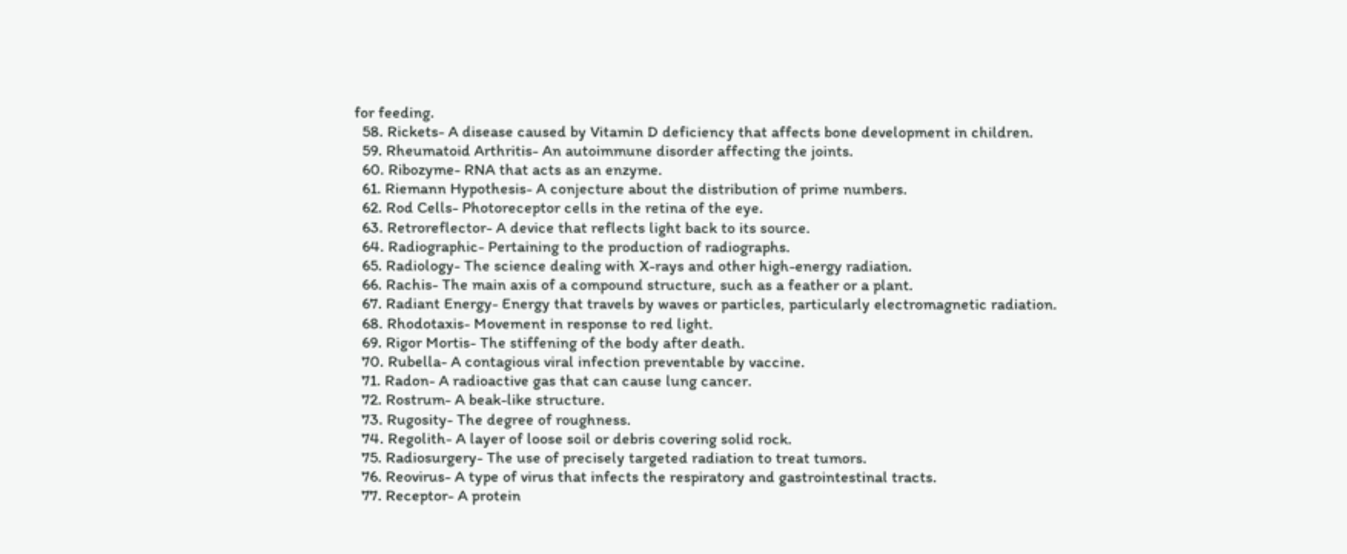for feeding.
  58. Rickets- A disease caused by Vitamin D deficiency that affects bone development in children.
  59. Rheumatoid Arthritis- An autoimmune disorder affecting the joints.
  60. Ribozyme- RNA that acts as an enzyme.
  61. Riemann Hypothesis- A conjecture about the distribution of prime numbers.
  62. Rod Cells- Photoreceptor cells in the retina of the eye.
  63. Retroreflector- A device that reflects light back to its source.
  64. Radiographic- Pertaining to the production of radiographs.
  65. Radiology- The science dealing with X-rays and other high-energy radiation.
  66. Rachis- The main axis of a compound structure, such as a feather or a plant.
  67. Radiant Energy- Energy that travels by waves or particles, particularly electromagnetic radiation.
  68. Rhodotaxis- Movement in response to red light.
  69. Rigor Mortis- The stiffening of the body after death.
  70. Rubella- A contagious viral infection preventable by vaccine.
  71. Radon- A radioactive gas that can cause lung cancer.
  72. Rostrum- A beak-like structure.
  73. Rugosity- The degree of roughness.
  74. Regolith- A layer of loose soil or debris covering solid rock.
  75. Radiosurgery- The use of precisely targeted radiation to treat tumors.
  76. Reovirus- A type of virus that infects the respiratory and gastrointestinal tracts.
  77. Receptor- A protein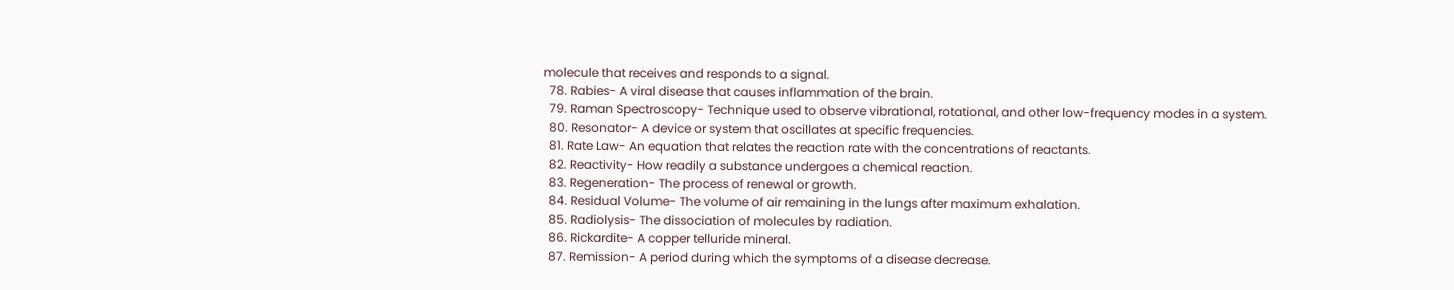molecule that receives and responds to a signal.
  78. Rabies- A viral disease that causes inflammation of the brain.
  79. Raman Spectroscopy- Technique used to observe vibrational, rotational, and other low-frequency modes in a system.
  80. Resonator- A device or system that oscillates at specific frequencies.
  81. Rate Law- An equation that relates the reaction rate with the concentrations of reactants.
  82. Reactivity- How readily a substance undergoes a chemical reaction.
  83. Regeneration- The process of renewal or growth.
  84. Residual Volume- The volume of air remaining in the lungs after maximum exhalation.
  85. Radiolysis- The dissociation of molecules by radiation.
  86. Rickardite- A copper telluride mineral.
  87. Remission- A period during which the symptoms of a disease decrease.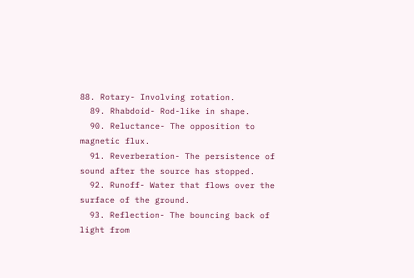88. Rotary- Involving rotation.
  89. Rhabdoid- Rod-like in shape.
  90. Reluctance- The opposition to magnetic flux.
  91. Reverberation- The persistence of sound after the source has stopped.
  92. Runoff- Water that flows over the surface of the ground.
  93. Reflection- The bouncing back of light from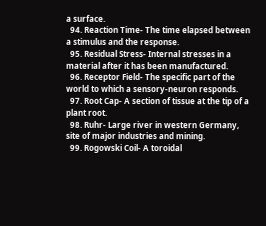a surface.
  94. Reaction Time- The time elapsed between a stimulus and the response.
  95. Residual Stress- Internal stresses in a material after it has been manufactured.
  96. Receptor Field- The specific part of the world to which a sensory-neuron responds.
  97. Root Cap- A section of tissue at the tip of a plant root.
  98. Ruhr- Large river in western Germany, site of major industries and mining.
  99. Rogowski Coil- A toroidal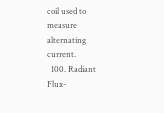coil used to measure alternating current.
  100. Radiant Flux-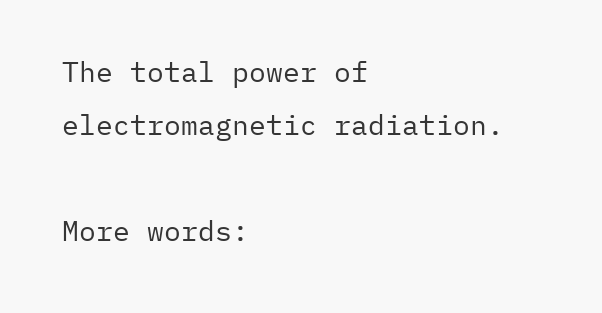The total power of electromagnetic radiation.

More words: